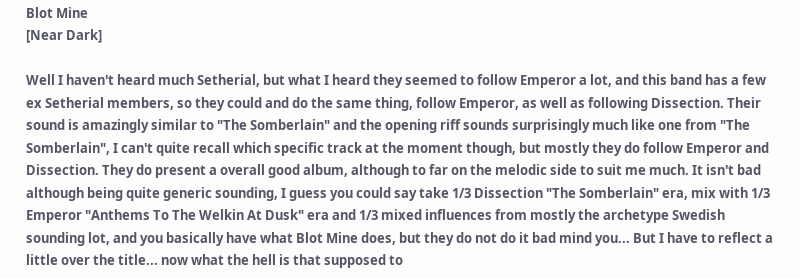Blot Mine
[Near Dark]

Well I haven't heard much Setherial, but what I heard they seemed to follow Emperor a lot, and this band has a few ex Setherial members, so they could and do the same thing, follow Emperor, as well as following Dissection. Their sound is amazingly similar to "The Somberlain" and the opening riff sounds surprisingly much like one from "The Somberlain", I can't quite recall which specific track at the moment though, but mostly they do follow Emperor and Dissection. They do present a overall good album, although to far on the melodic side to suit me much. It isn't bad although being quite generic sounding, I guess you could say take 1/3 Dissection "The Somberlain" era, mix with 1/3 Emperor "Anthems To The Welkin At Dusk" era and 1/3 mixed influences from mostly the archetype Swedish sounding lot, and you basically have what Blot Mine does, but they do not do it bad mind you... But I have to reflect a little over the title... now what the hell is that supposed to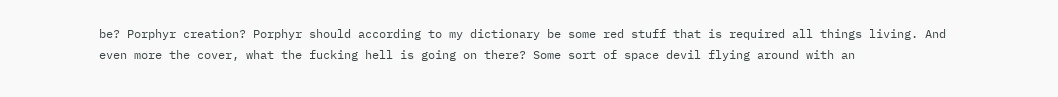be? Porphyr creation? Porphyr should according to my dictionary be some red stuff that is required all things living. And even more the cover, what the fucking hell is going on there? Some sort of space devil flying around with an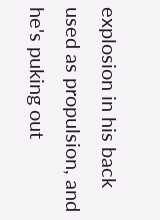explosion in his back used as propulsion, and he's puking out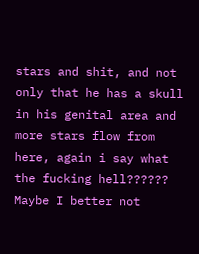stars and shit, and not only that he has a skull in his genital area and more stars flow from here, again i say what the fucking hell?????? Maybe I better not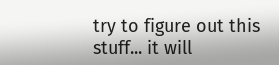try to figure out this stuff... it will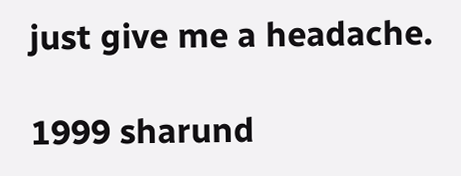just give me a headache.

1999 sharund